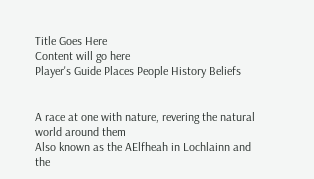Title Goes Here
Content will go here
Player's Guide Places People History Beliefs


A race at one with nature, revering the natural world around them
Also known as the AElfheah in Lochlainn and the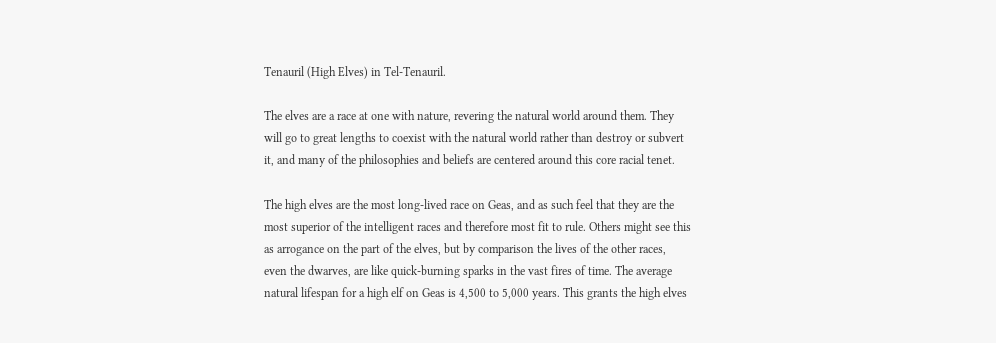Tenauril (High Elves) in Tel-Tenauril.

The elves are a race at one with nature, revering the natural world around them. They will go to great lengths to coexist with the natural world rather than destroy or subvert it, and many of the philosophies and beliefs are centered around this core racial tenet.

The high elves are the most long-lived race on Geas, and as such feel that they are the most superior of the intelligent races and therefore most fit to rule. Others might see this as arrogance on the part of the elves, but by comparison the lives of the other races, even the dwarves, are like quick-burning sparks in the vast fires of time. The average natural lifespan for a high elf on Geas is 4,500 to 5,000 years. This grants the high elves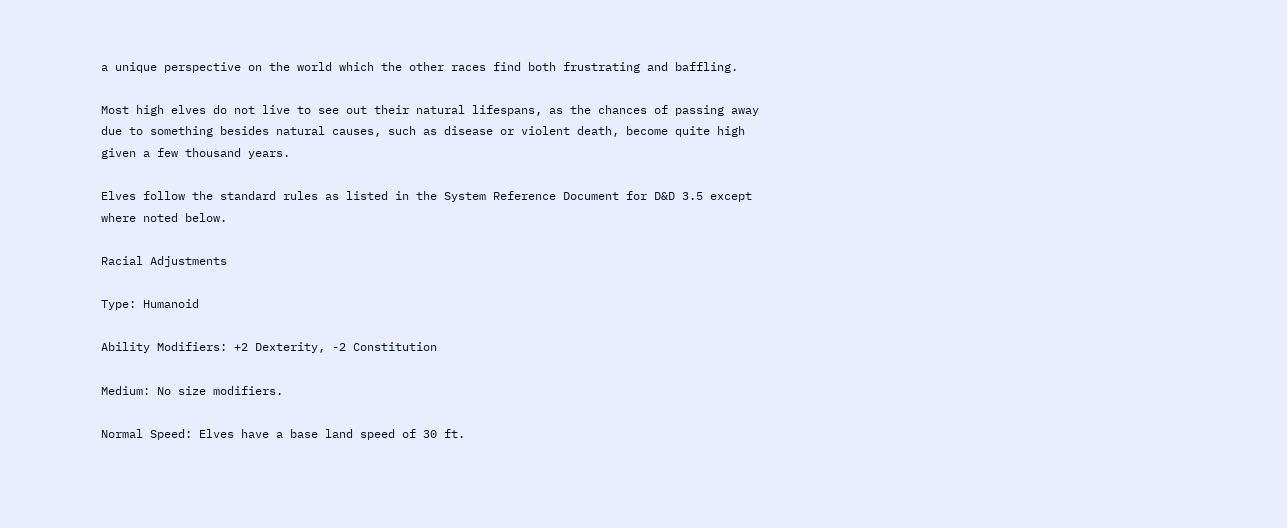a unique perspective on the world which the other races find both frustrating and baffling.

Most high elves do not live to see out their natural lifespans, as the chances of passing away due to something besides natural causes, such as disease or violent death, become quite high given a few thousand years.

Elves follow the standard rules as listed in the System Reference Document for D&D 3.5 except where noted below.

Racial Adjustments

Type: Humanoid

Ability Modifiers: +2 Dexterity, -2 Constitution

Medium: No size modifiers.

Normal Speed: Elves have a base land speed of 30 ft.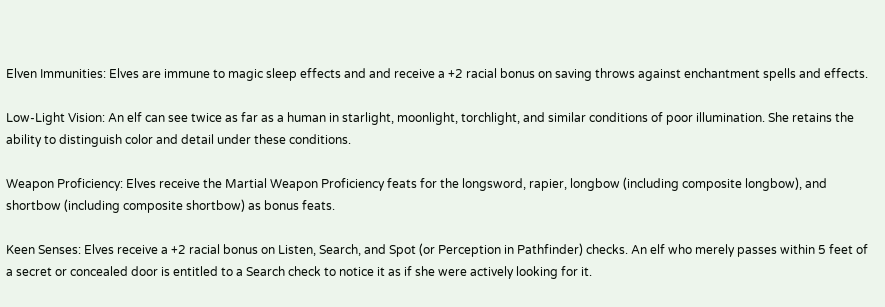Elven Immunities: Elves are immune to magic sleep effects and and receive a +2 racial bonus on saving throws against enchantment spells and effects.

Low-Light Vision: An elf can see twice as far as a human in starlight, moonlight, torchlight, and similar conditions of poor illumination. She retains the ability to distinguish color and detail under these conditions.

Weapon Proficiency: Elves receive the Martial Weapon Proficiency feats for the longsword, rapier, longbow (including composite longbow), and shortbow (including composite shortbow) as bonus feats.

Keen Senses: Elves receive a +2 racial bonus on Listen, Search, and Spot (or Perception in Pathfinder) checks. An elf who merely passes within 5 feet of a secret or concealed door is entitled to a Search check to notice it as if she were actively looking for it.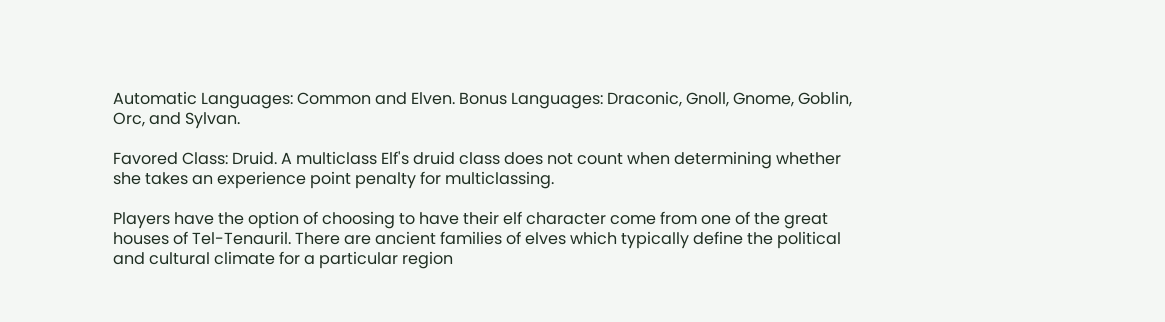Automatic Languages: Common and Elven. Bonus Languages: Draconic, Gnoll, Gnome, Goblin, Orc, and Sylvan.

Favored Class: Druid. A multiclass Elf's druid class does not count when determining whether she takes an experience point penalty for multiclassing.

Players have the option of choosing to have their elf character come from one of the great houses of Tel-Tenauril. There are ancient families of elves which typically define the political and cultural climate for a particular region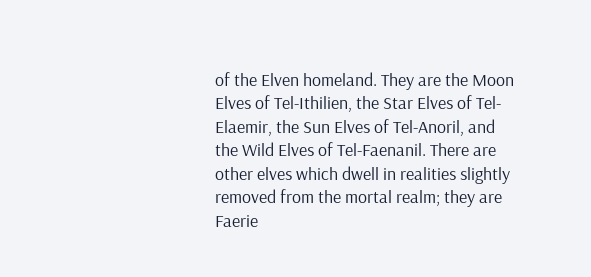of the Elven homeland. They are the Moon Elves of Tel-Ithilien, the Star Elves of Tel-Elaemir, the Sun Elves of Tel-Anoril, and the Wild Elves of Tel-Faenanil. There are other elves which dwell in realities slightly removed from the mortal realm; they are Faerie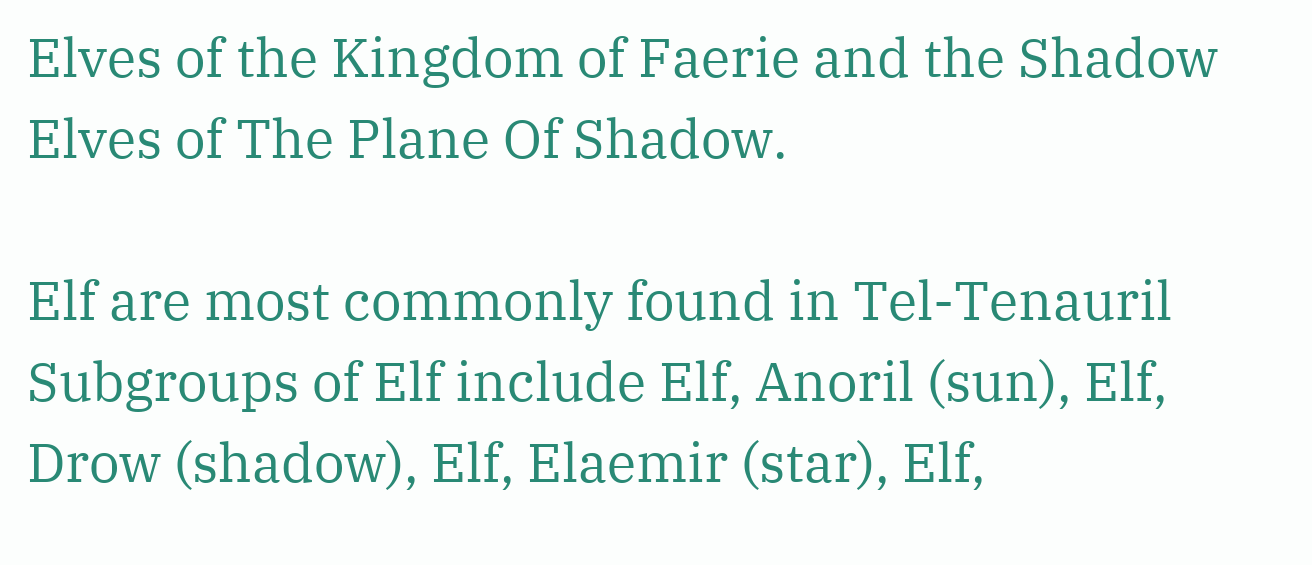Elves of the Kingdom of Faerie and the Shadow Elves of The Plane Of Shadow.

Elf are most commonly found in Tel-Tenauril
Subgroups of Elf include Elf, Anoril (sun), Elf, Drow (shadow), Elf, Elaemir (star), Elf,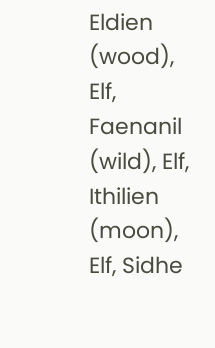Eldien (wood), Elf, Faenanil (wild), Elf, Ithilien (moon), Elf, Sidhe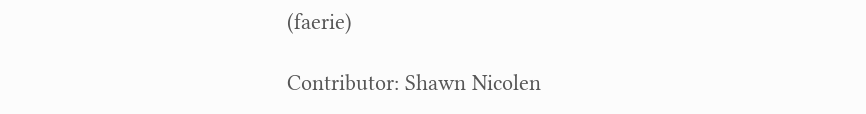(faerie)

Contributor: Shawn Nicolen